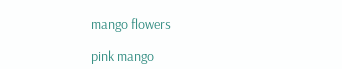mango flowers

pink mango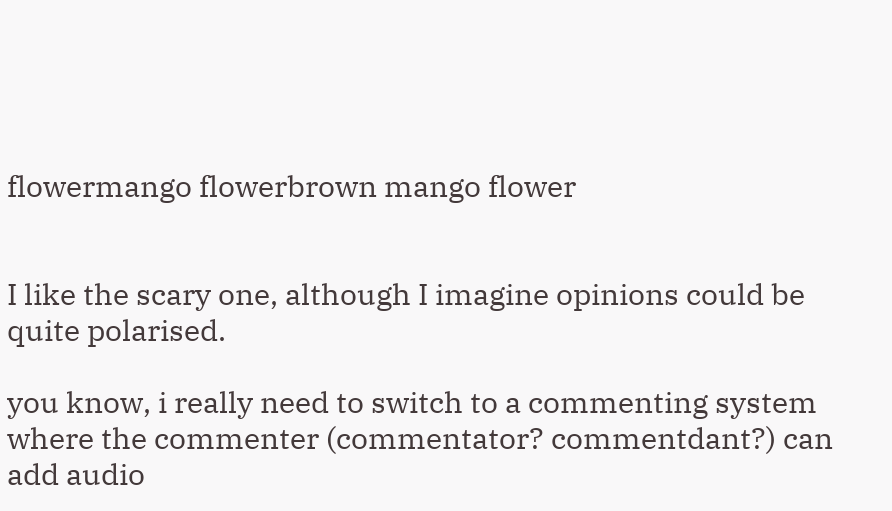flowermango flowerbrown mango flower


I like the scary one, although I imagine opinions could be quite polarised.

you know, i really need to switch to a commenting system where the commenter (commentator? commentdant?) can add audio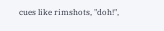cues like rimshots, "doh!",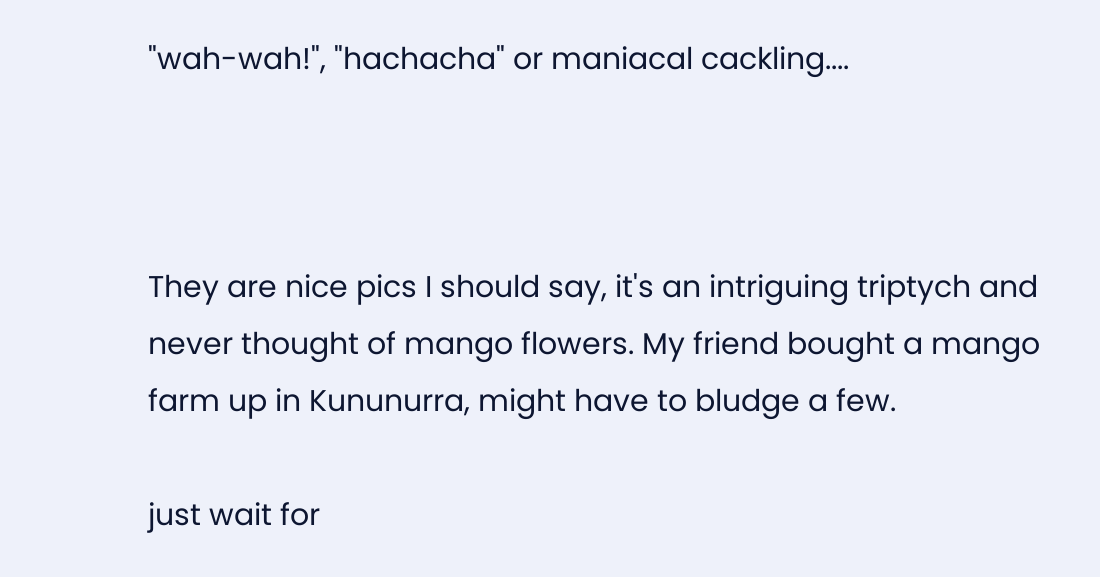"wah-wah!", "hachacha" or maniacal cackling....



They are nice pics I should say, it's an intriguing triptych and never thought of mango flowers. My friend bought a mango farm up in Kununurra, might have to bludge a few.

just wait for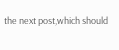the next post,which should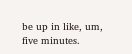be up in like, um, five minutes.